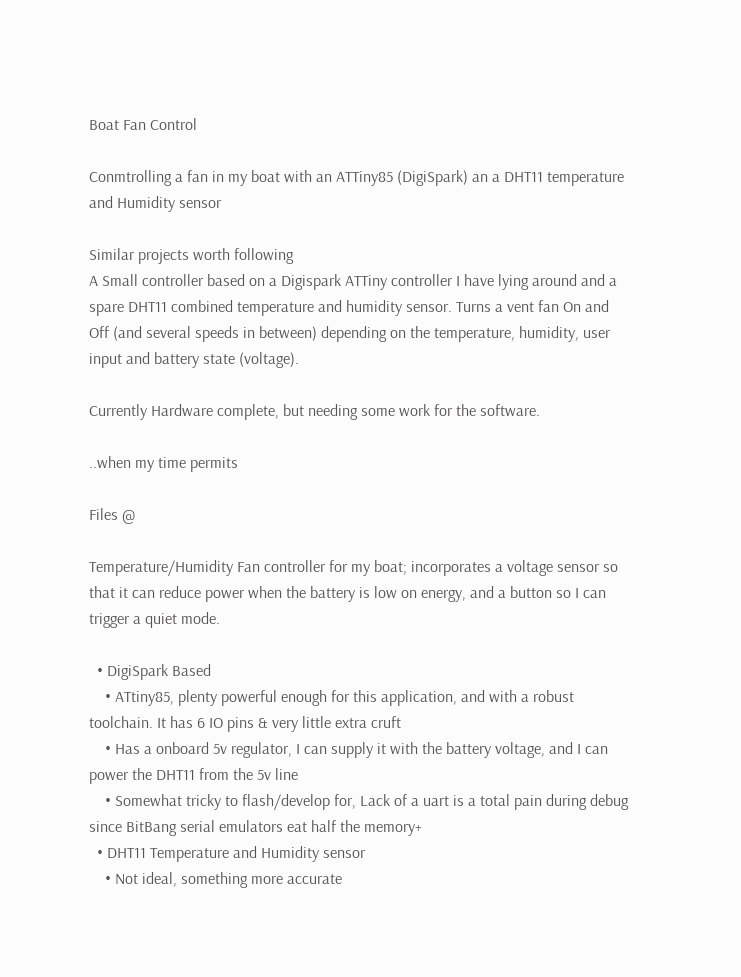Boat Fan Control

Conmtrolling a fan in my boat with an ATTiny85 (DigiSpark) an a DHT11 temperature and Humidity sensor

Similar projects worth following
A Small controller based on a Digispark ATTiny controller I have lying around and a spare DHT11 combined temperature and humidity sensor. Turns a vent fan On and Off (and several speeds in between) depending on the temperature, humidity, user input and battery state (voltage).

Currently Hardware complete, but needing some work for the software.

..when my time permits

Files @

Temperature/Humidity Fan controller for my boat; incorporates a voltage sensor so that it can reduce power when the battery is low on energy, and a button so I can trigger a quiet mode.

  • DigiSpark Based
    • ATtiny85, plenty powerful enough for this application, and with a robust toolchain. It has 6 IO pins & very little extra cruft
    • Has a onboard 5v regulator, I can supply it with the battery voltage, and I can power the DHT11 from the 5v line
    • Somewhat tricky to flash/develop for, Lack of a uart is a total pain during debug since BitBang serial emulators eat half the memory+
  • DHT11 Temperature and Humidity sensor
    • Not ideal, something more accurate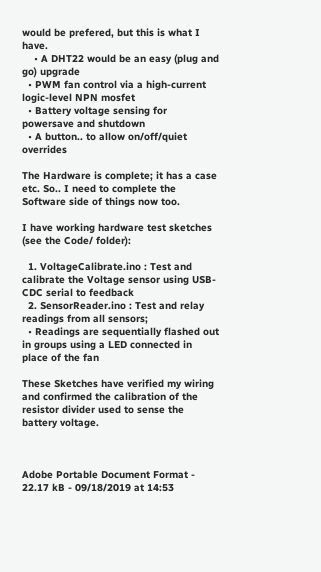would be prefered, but this is what I have.
    • A DHT22 would be an easy (plug and go) upgrade
  • PWM fan control via a high-current logic-level NPN mosfet
  • Battery voltage sensing for powersave and shutdown
  • A button.. to allow on/off/quiet overrides

The Hardware is complete; it has a case etc. So.. I need to complete the Software side of things now too.

I have working hardware test sketches (see the Code/ folder):

  1. VoltageCalibrate.ino : Test and calibrate the Voltage sensor using USB-CDC serial to feedback
  2. SensorReader.ino : Test and relay readings from all sensors;
  • Readings are sequentially flashed out in groups using a LED connected in place of the fan

These Sketches have verified my wiring and confirmed the calibration of the resistor divider used to sense the battery voltage.



Adobe Portable Document Format - 22.17 kB - 09/18/2019 at 14:53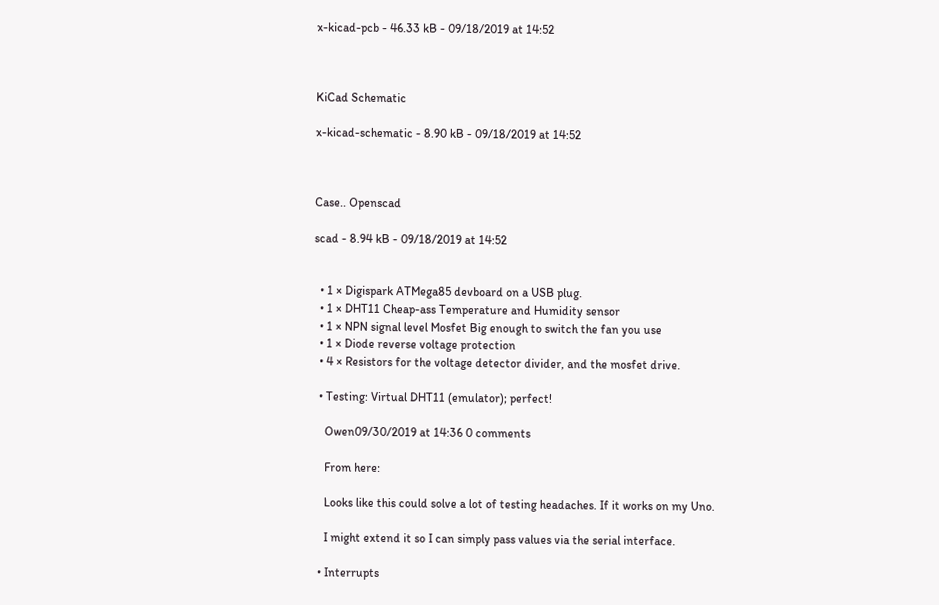x-kicad-pcb - 46.33 kB - 09/18/2019 at 14:52



KiCad Schematic

x-kicad-schematic - 8.90 kB - 09/18/2019 at 14:52



Case.. Openscad

scad - 8.94 kB - 09/18/2019 at 14:52


  • 1 × Digispark ATMega85 devboard on a USB plug.
  • 1 × DHT11 Cheap-ass Temperature and Humidity sensor
  • 1 × NPN signal level Mosfet Big enough to switch the fan you use
  • 1 × Diode reverse voltage protection
  • 4 × Resistors for the voltage detector divider, and the mosfet drive.

  • Testing: Virtual DHT11 (emulator); perfect!

    Owen09/30/2019 at 14:36 0 comments

    From here:

    Looks like this could solve a lot of testing headaches. If it works on my Uno.

    I might extend it so I can simply pass values via the serial interface.

  • Interrupts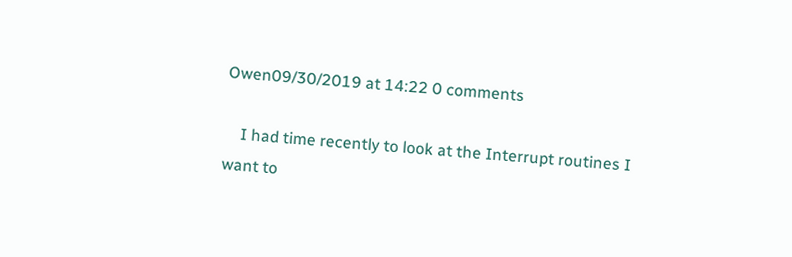Owen09/30/2019 at 14:22 0 comments

    I had time recently to look at the Interrupt routines I want to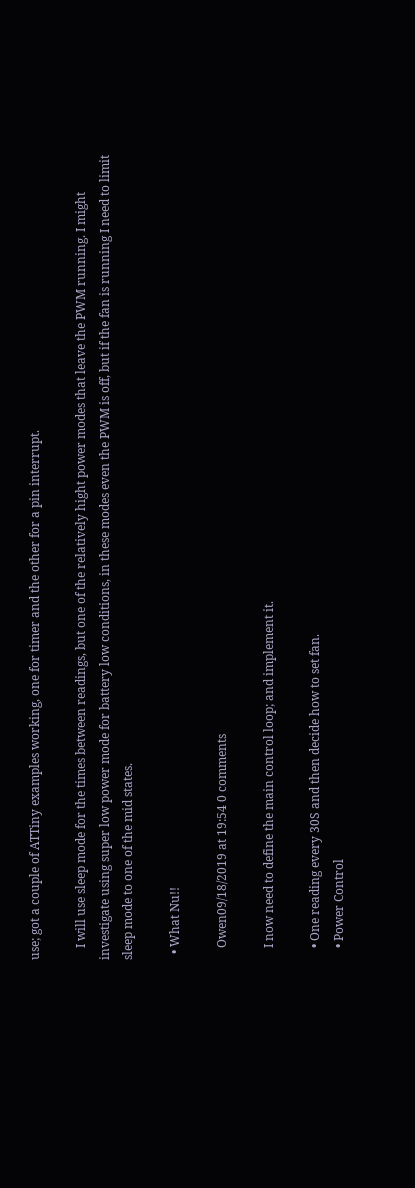use; got a couple of ATTiny examples working, one for timer and the other for a pin interrupt.

    I will use sleep mode for the times between readings, but one of the relatively hight power modes that leave the PWM running. I might investigate using super low power mode for battery low conditions, in these modes even the PWM is off, but if the fan is running I need to limit sleep mode to one of the mid states.

  • What Nu!!

    Owen09/18/2019 at 19:54 0 comments

    I now need to define the main control loop; and implement it.

    • One reading every 30S and then decide how to set fan.
    • Power Control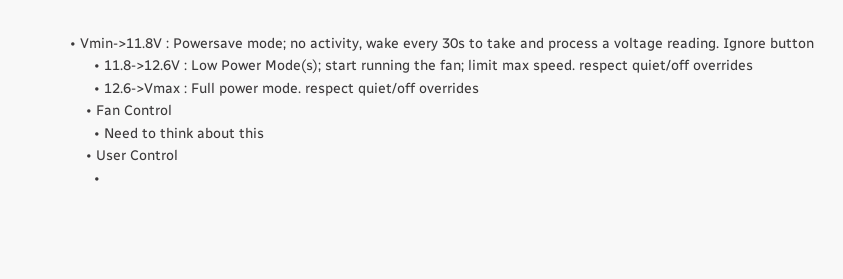• Vmin->11.8V : Powersave mode; no activity, wake every 30s to take and process a voltage reading. Ignore button
      • 11.8->12.6V : Low Power Mode(s); start running the fan; limit max speed. respect quiet/off overrides
      • 12.6->Vmax : Full power mode. respect quiet/off overrides
    • Fan Control
      • Need to think about this
    • User Control
      •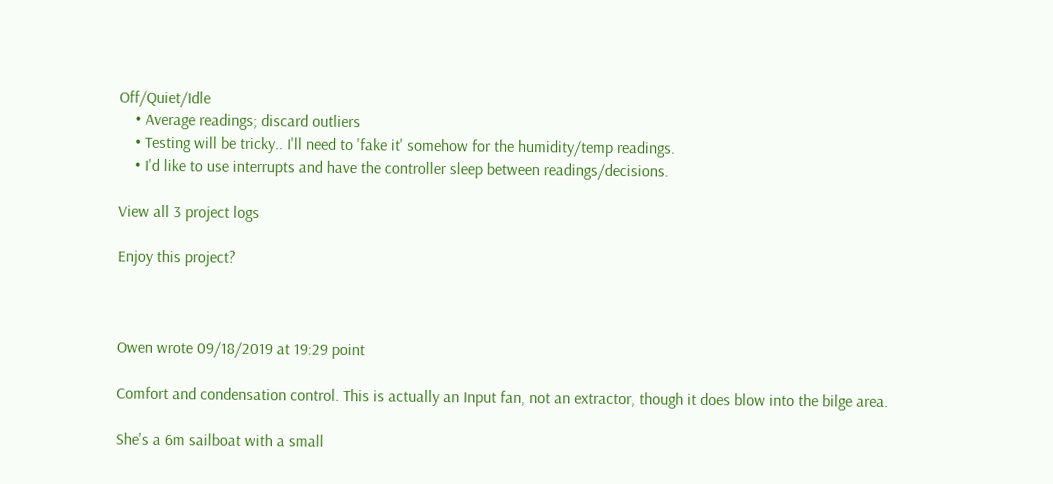Off/Quiet/Idle
    • Average readings; discard outliers
    • Testing will be tricky.. I'll need to 'fake it' somehow for the humidity/temp readings.
    • I'd like to use interrupts and have the controller sleep between readings/decisions.

View all 3 project logs

Enjoy this project?



Owen wrote 09/18/2019 at 19:29 point

Comfort and condensation control. This is actually an Input fan, not an extractor, though it does blow into the bilge area.

She's a 6m sailboat with a small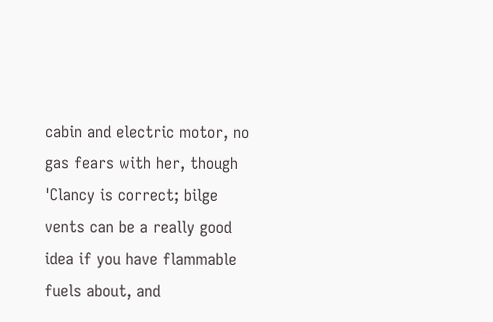cabin and electric motor, no gas fears with her, though 'Clancy is correct; bilge vents can be a really good idea if you have flammable fuels about, and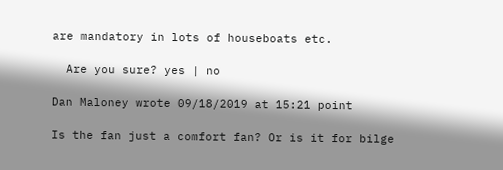are mandatory in lots of houseboats etc.

  Are you sure? yes | no

Dan Maloney wrote 09/18/2019 at 15:21 point

Is the fan just a comfort fan? Or is it for bilge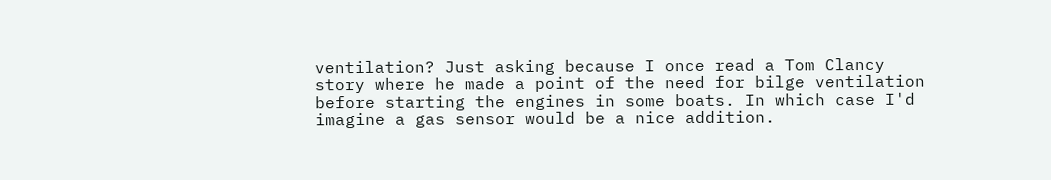ventilation? Just asking because I once read a Tom Clancy story where he made a point of the need for bilge ventilation before starting the engines in some boats. In which case I'd imagine a gas sensor would be a nice addition.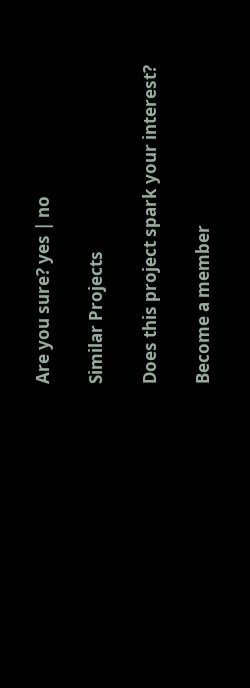Are you sure? yes | no

Similar Projects

Does this project spark your interest?

Become a member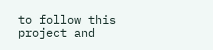to follow this project and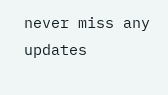never miss any updates